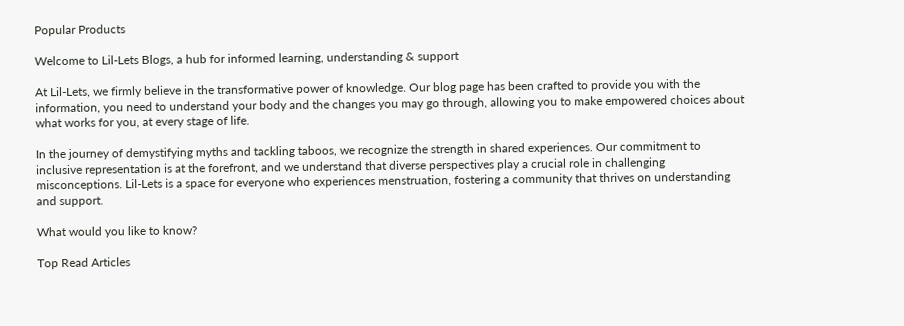Popular Products

Welcome to Lil-Lets Blogs, a hub for informed learning, understanding & support

At Lil-Lets, we firmly believe in the transformative power of knowledge. Our blog page has been crafted to provide you with the information, you need to understand your body and the changes you may go through, allowing you to make empowered choices about what works for you, at every stage of life.

In the journey of demystifying myths and tackling taboos, we recognize the strength in shared experiences. Our commitment to inclusive representation is at the forefront, and we understand that diverse perspectives play a crucial role in challenging misconceptions. Lil-Lets is a space for everyone who experiences menstruation, fostering a community that thrives on understanding and support.

What would you like to know?

Top Read Articles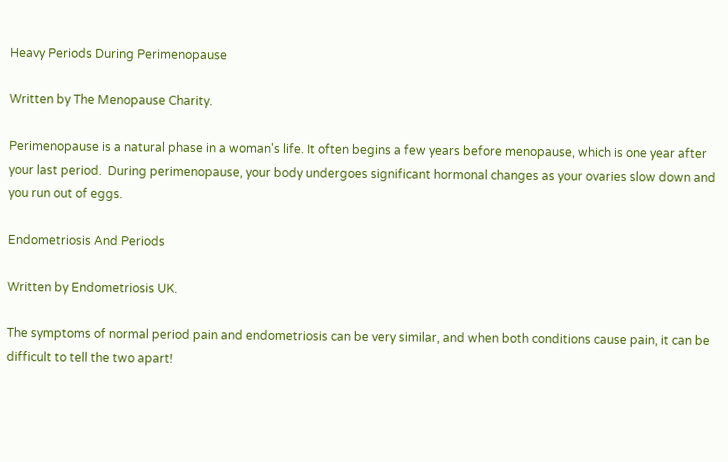Heavy Periods During Perimenopause

Written by The Menopause Charity.

Perimenopause is a natural phase in a woman's life. It often begins a few years before menopause, which is one year after your last period.  During perimenopause, your body undergoes significant hormonal changes as your ovaries slow down and you run out of eggs.

Endometriosis And Periods

Written by Endometriosis UK.

The symptoms of normal period pain and endometriosis can be very similar, and when both conditions cause pain, it can be difficult to tell the two apart!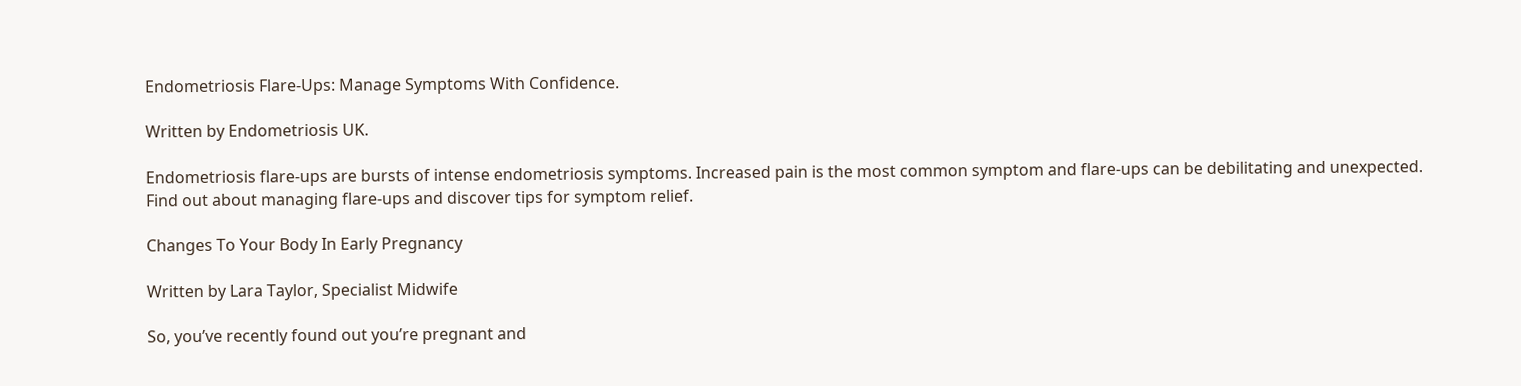Endometriosis Flare-Ups: Manage Symptoms With Confidence.

Written by Endometriosis UK.

Endometriosis flare-ups are bursts of intense endometriosis symptoms. Increased pain is the most common symptom and flare-ups can be debilitating and unexpected. Find out about managing flare-ups and discover tips for symptom relief.

Changes To Your Body In Early Pregnancy

Written by Lara Taylor, Specialist Midwife

So, you’ve recently found out you’re pregnant and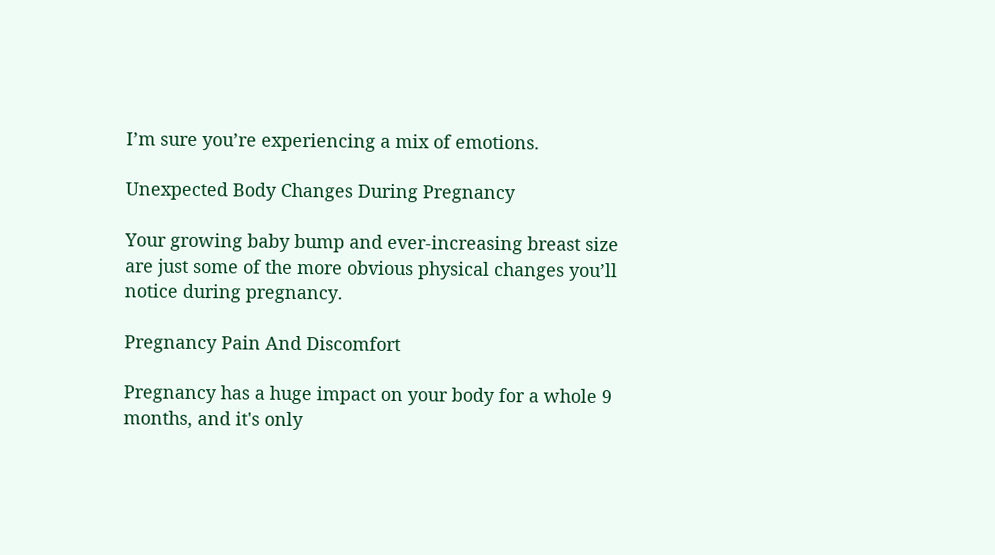I’m sure you’re experiencing a mix of emotions.

Unexpected Body Changes During Pregnancy

Your growing baby bump and ever-increasing breast size are just some of the more obvious physical changes you’ll notice during pregnancy.

Pregnancy Pain And Discomfort

Pregnancy has a huge impact on your body for a whole 9 months, and it's only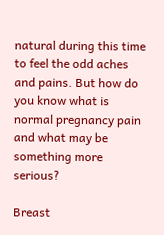natural during this time to feel the odd aches and pains. But how do you know what is normal pregnancy pain and what may be something more serious?

Breast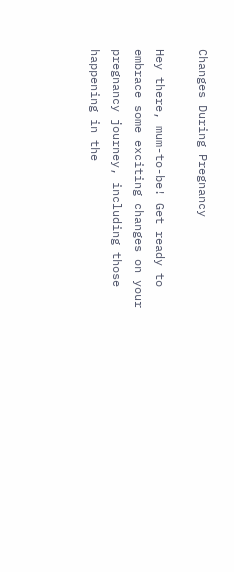Changes During Pregnancy

Hey there, mum-to-be! Get ready to embrace some exciting changes on your pregnancy journey, including those happening in the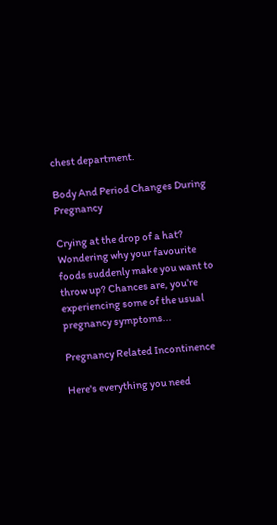chest department.

Body And Period Changes During Pregnancy

Crying at the drop of a hat? Wondering why your favourite foods suddenly make you want to throw up? Chances are, you’re experiencing some of the usual pregnancy symptoms...

Pregnancy Related Incontinence

Here's everything you need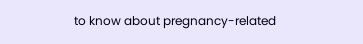to know about pregnancy-related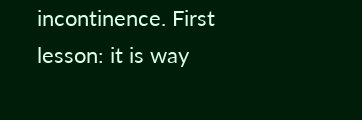incontinence. First lesson: it is way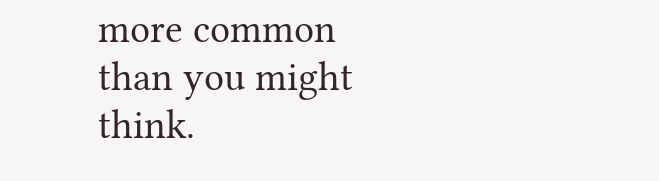more common than you might think.